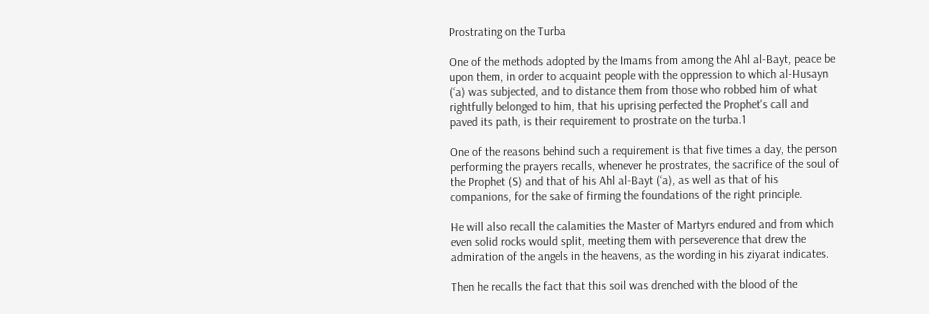Prostrating on the Turba

One of the methods adopted by the Imams from among the Ahl al-Bayt, peace be upon them, in order to acquaint people with the oppression to which al-Husayn (‘a) was subjected, and to distance them from those who robbed him of what rightfully belonged to him, that his uprising perfected the Prophet's call and paved its path, is their requirement to prostrate on the turba.1

One of the reasons behind such a requirement is that five times a day, the person performing the prayers recalls, whenever he prostrates, the sacrifice of the soul of the Prophet (S) and that of his Ahl al-Bayt (‘a), as well as that of his companions, for the sake of firming the foundations of the right principle.

He will also recall the calamities the Master of Martyrs endured and from which even solid rocks would split, meeting them with perseverence that drew the admiration of the angels in the heavens, as the wording in his ziyarat indicates.

Then he recalls the fact that this soil was drenched with the blood of the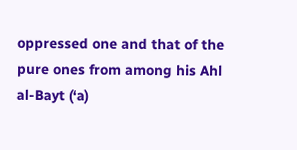oppressed one and that of the pure ones from among his Ahl al-Bayt (‘a)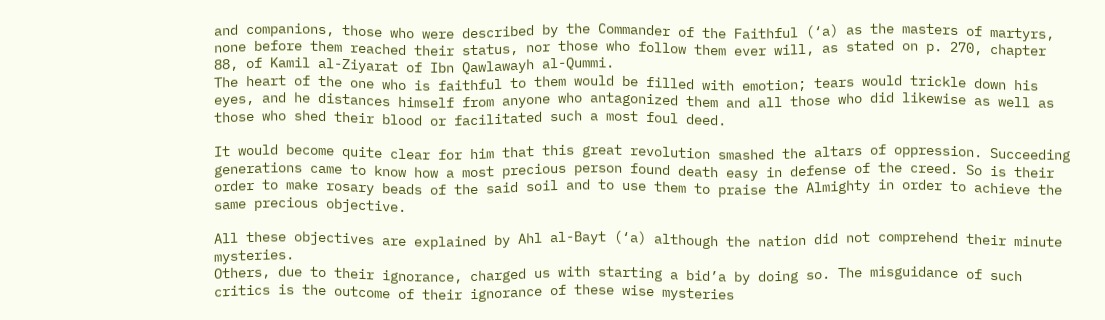and companions, those who were described by the Commander of the Faithful (‘a) as the masters of martyrs, none before them reached their status, nor those who follow them ever will, as stated on p. 270, chapter 88, of Kamil al-Ziyarat of Ibn Qawlawayh al-Qummi.
The heart of the one who is faithful to them would be filled with emotion; tears would trickle down his eyes, and he distances himself from anyone who antagonized them and all those who did likewise as well as those who shed their blood or facilitated such a most foul deed.

It would become quite clear for him that this great revolution smashed the altars of oppression. Succeeding generations came to know how a most precious person found death easy in defense of the creed. So is their order to make rosary beads of the said soil and to use them to praise the Almighty in order to achieve the same precious objective.

All these objectives are explained by Ahl al-Bayt (‘a) although the nation did not comprehend their minute mysteries.
Others, due to their ignorance, charged us with starting a bid’a by doing so. The misguidance of such critics is the outcome of their ignorance of these wise mysteries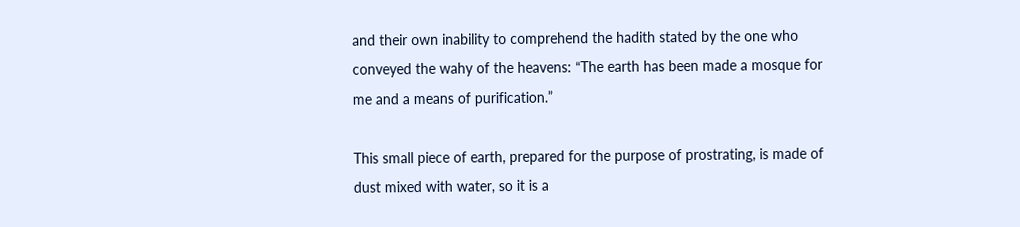and their own inability to comprehend the hadith stated by the one who conveyed the wahy of the heavens: “The earth has been made a mosque for me and a means of purification.”

This small piece of earth, prepared for the purpose of prostrating, is made of dust mixed with water, so it is a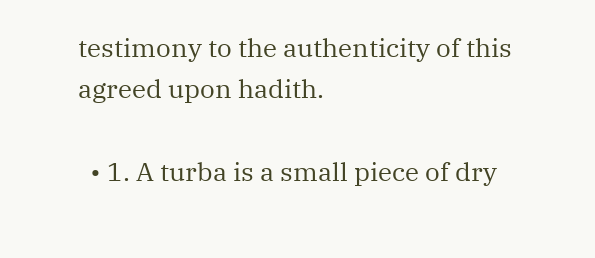testimony to the authenticity of this agreed upon hadith.

  • 1. A turba is a small piece of dry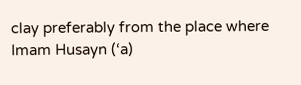clay preferably from the place where Imam Husayn (‘a)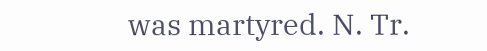was martyred. N. Tr.